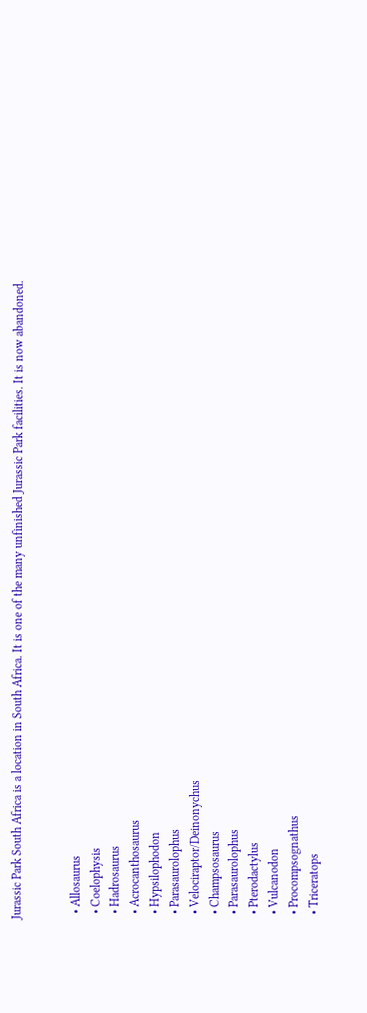Jurassic Park South Africa is a location in South Africa. It is one of the many unfinished Jurassic Park facilities. It is now abandoned.


  • Allosaurus
  • Coelophysis
  • Hadrosaurus
  • Acrocanthosaurus
  • Hypsilophodon
  • Parasaurolophus
  • Velociraptor/Deinonychus
  • Champsosaurus
  • Parasaurolophus
  • Pterodactylus
  • Vulcanodon
  • Procompsognathus
  • Triceratops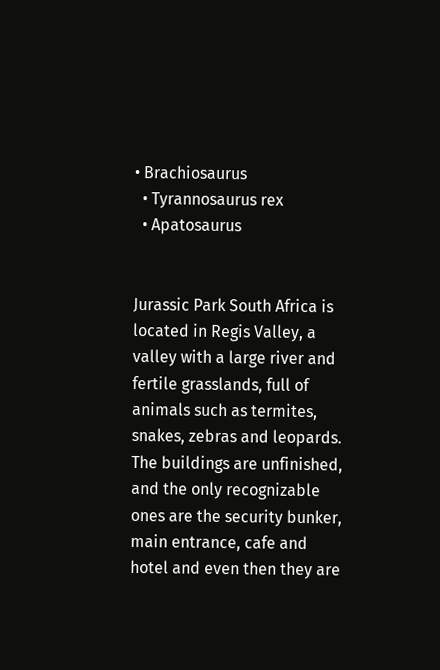• Brachiosaurus
  • Tyrannosaurus rex
  • Apatosaurus


Jurassic Park South Africa is located in Regis Valley, a valley with a large river and fertile grasslands, full of animals such as termites, snakes, zebras and leopards. The buildings are unfinished, and the only recognizable ones are the security bunker, main entrance, cafe and hotel and even then they are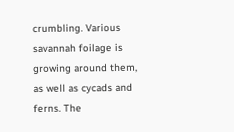crumbling. Various savannah foilage is growing around them, as well as cycads and ferns. The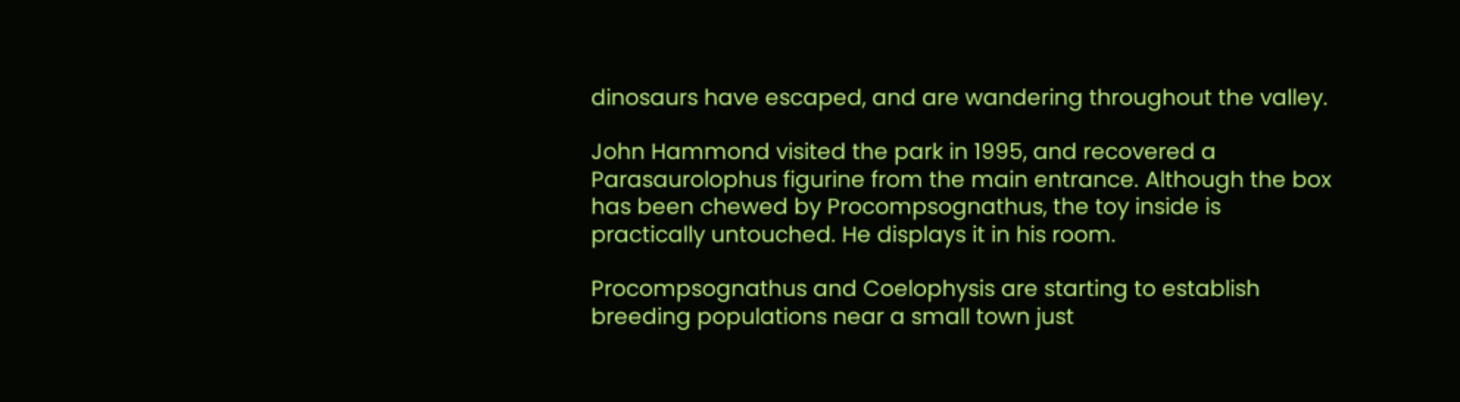dinosaurs have escaped, and are wandering throughout the valley.

John Hammond visited the park in 1995, and recovered a Parasaurolophus figurine from the main entrance. Although the box has been chewed by Procompsognathus, the toy inside is practically untouched. He displays it in his room.

Procompsognathus and Coelophysis are starting to establish breeding populations near a small town just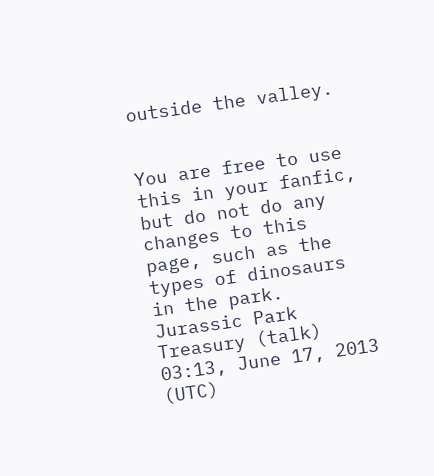outside the valley.


You are free to use this in your fanfic, but do not do any changes to this page, such as the types of dinosaurs in the park. Jurassic Park Treasury (talk) 03:13, June 17, 2013 (UTC)